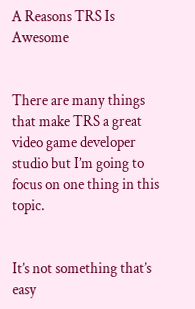A Reasons TRS Is Awesome


There are many things that make TRS a great video game developer studio but I’m going to focus on one thing in this topic.


It’s not something that’s easy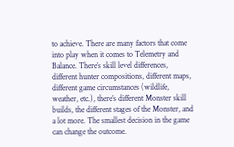to achieve. There are many factors that come into play when it comes to Telemetry and Balance. There’s skill level differences, different hunter compositions, different maps, different game circumstances (wildlife, weather, etc.), there’s different Monster skill builds, the different stages of the Monster, and a lot more. The smallest decision in the game can change the outcome.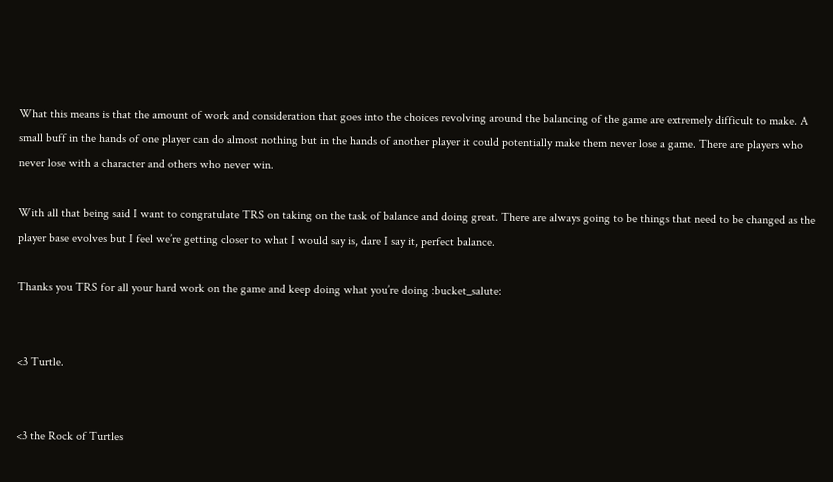What this means is that the amount of work and consideration that goes into the choices revolving around the balancing of the game are extremely difficult to make. A small buff in the hands of one player can do almost nothing but in the hands of another player it could potentially make them never lose a game. There are players who never lose with a character and others who never win.

With all that being said I want to congratulate TRS on taking on the task of balance and doing great. There are always going to be things that need to be changed as the player base evolves but I feel we’re getting closer to what I would say is, dare I say it, perfect balance.

Thanks you TRS for all your hard work on the game and keep doing what you’re doing :bucket_salute:


<3 Turtle.


<3 the Rock of Turtles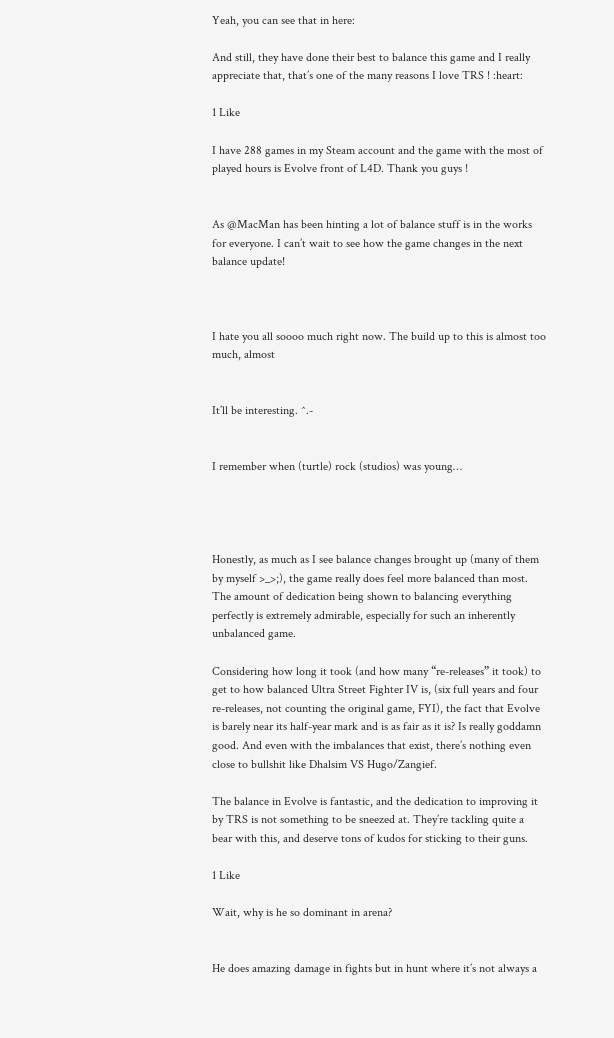Yeah, you can see that in here:

And still, they have done their best to balance this game and I really appreciate that, that’s one of the many reasons I love TRS ! :heart:

1 Like

I have 288 games in my Steam account and the game with the most of played hours is Evolve front of L4D. Thank you guys !


As @MacMan has been hinting a lot of balance stuff is in the works for everyone. I can’t wait to see how the game changes in the next balance update!



I hate you all soooo much right now. The build up to this is almost too much, almost


It’ll be interesting. ^.-


I remember when (turtle) rock (studios) was young…




Honestly, as much as I see balance changes brought up (many of them by myself >_>;), the game really does feel more balanced than most. The amount of dedication being shown to balancing everything perfectly is extremely admirable, especially for such an inherently unbalanced game.

Considering how long it took (and how many “re-releases” it took) to get to how balanced Ultra Street Fighter IV is, (six full years and four re-releases, not counting the original game, FYI), the fact that Evolve is barely near its half-year mark and is as fair as it is? Is really goddamn good. And even with the imbalances that exist, there’s nothing even close to bullshit like Dhalsim VS Hugo/Zangief.

The balance in Evolve is fantastic, and the dedication to improving it by TRS is not something to be sneezed at. They’re tackling quite a bear with this, and deserve tons of kudos for sticking to their guns.

1 Like

Wait, why is he so dominant in arena?


He does amazing damage in fights but in hunt where it’s not always a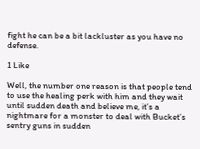fight he can be a bit lackluster as you have no defense.

1 Like

Well, the number one reason is that people tend to use the healing perk with him and they wait until sudden death and believe me, it’s a nightmare for a monster to deal with Bucket’s sentry guns in sudden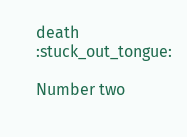death :stuck_out_tongue:

Number two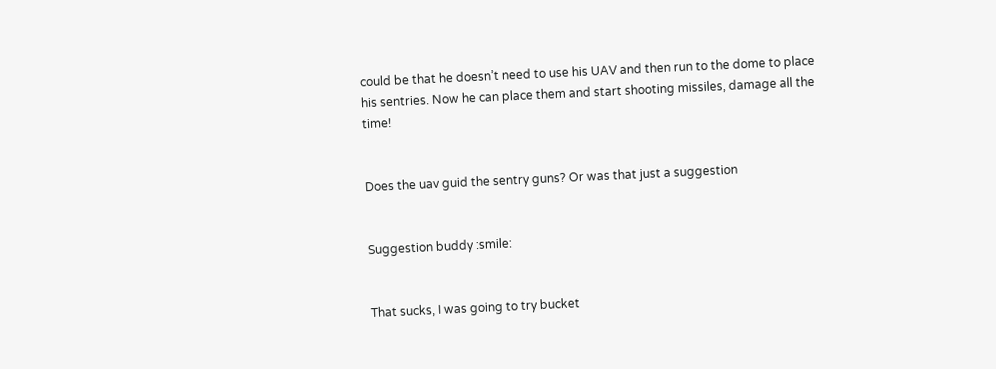could be that he doesn’t need to use his UAV and then run to the dome to place his sentries. Now he can place them and start shooting missiles, damage all the time!


Does the uav guid the sentry guns? Or was that just a suggestion


Suggestion buddy :smile:


That sucks, I was going to try bucket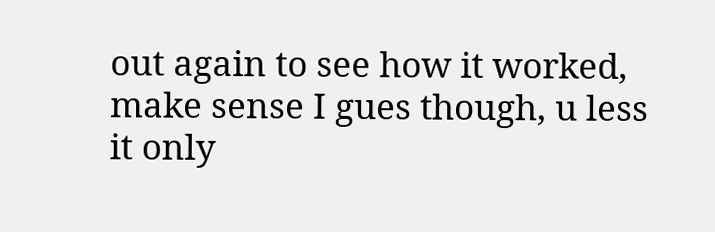out again to see how it worked, make sense I gues though, u less it only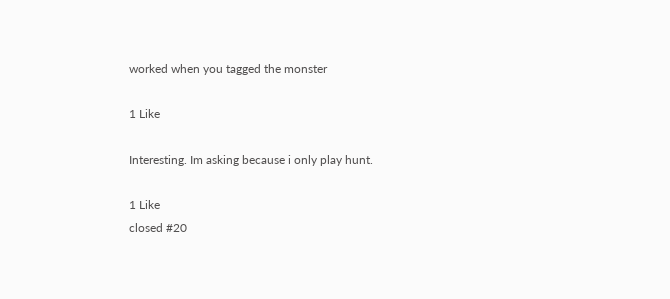worked when you tagged the monster

1 Like

Interesting. Im asking because i only play hunt.

1 Like
closed #20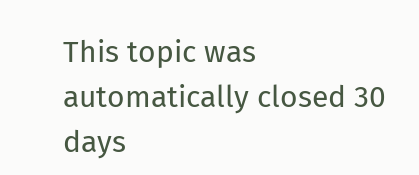This topic was automatically closed 30 days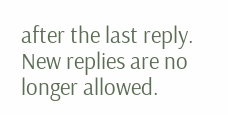after the last reply. New replies are no longer allowed.